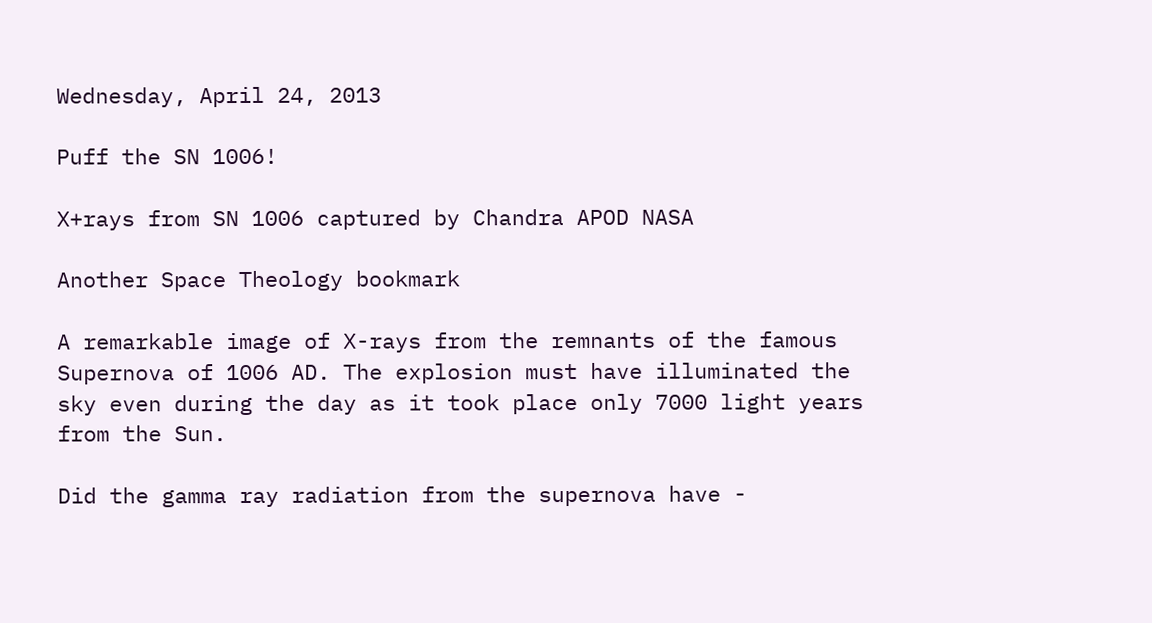Wednesday, April 24, 2013

Puff the SN 1006!

X+rays from SN 1006 captured by Chandra APOD NASA

Another Space Theology bookmark

A remarkable image of X-rays from the remnants of the famous Supernova of 1006 AD. The explosion must have illuminated the sky even during the day as it took place only 7000 light years from the Sun.

Did the gamma ray radiation from the supernova have -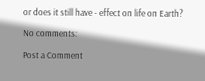or does it still have - effect on life on Earth?

No comments:

Post a Comment